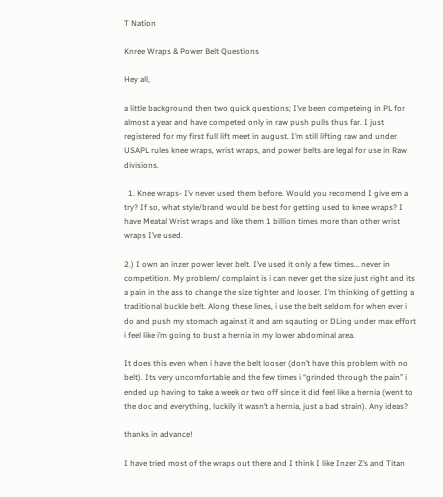T Nation

Knree Wraps & Power Belt Questions

Hey all,

a little background then two quick questions; I’ve been competeing in PL for almost a year and have competed only in raw push pulls thus far. I just registered for my first full lift meet in august. I’m still lifting raw and under USAPL rules knee wraps, wrist wraps, and power belts are legal for use in Raw divisions.

  1. Knee wraps- I’v never used them before. Would you recomend I give em a try? If so, what style/brand would be best for getting used to knee wraps? I have Meatal Wrist wraps and like them 1 billion times more than other wrist wraps I’ve used.

2.) I own an inzer power lever belt. I’ve used it only a few times… never in competition. My problem/ complaint is i can never get the size just right and its a pain in the ass to change the size tighter and looser. I’m thinking of getting a traditional buckle belt. Along these lines, i use the belt seldom for when ever i do and push my stomach against it and am sqauting or DLing under max effort i feel like i’m going to bust a hernia in my lower abdominal area.

It does this even when i have the belt looser (don’t have this problem with no belt). Its very uncomfortable and the few times i “grinded through the pain” i ended up having to take a week or two off since it did feel like a hernia (went to the doc and everything, luckily it wasn’t a hernia, just a bad strain). Any ideas?

thanks in advance!

I have tried most of the wraps out there and I think I like Inzer Z’s and Titan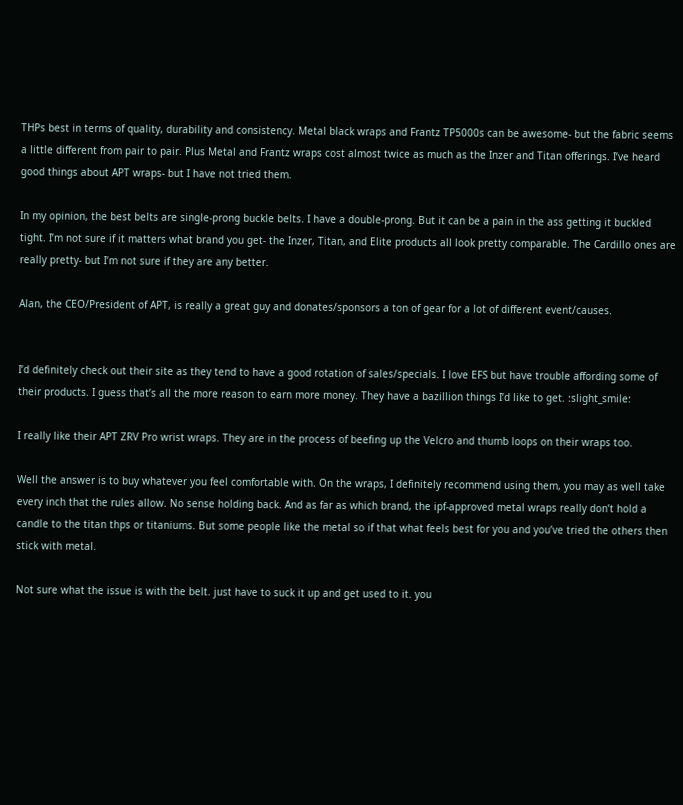THPs best in terms of quality, durability and consistency. Metal black wraps and Frantz TP5000s can be awesome- but the fabric seems a little different from pair to pair. Plus Metal and Frantz wraps cost almost twice as much as the Inzer and Titan offerings. I’ve heard good things about APT wraps- but I have not tried them.

In my opinion, the best belts are single-prong buckle belts. I have a double-prong. But it can be a pain in the ass getting it buckled tight. I’m not sure if it matters what brand you get- the Inzer, Titan, and Elite products all look pretty comparable. The Cardillo ones are really pretty- but I’m not sure if they are any better.

Alan, the CEO/President of APT, is really a great guy and donates/sponsors a ton of gear for a lot of different event/causes.


I’d definitely check out their site as they tend to have a good rotation of sales/specials. I love EFS but have trouble affording some of their products. I guess that’s all the more reason to earn more money. They have a bazillion things I’d like to get. :slight_smile:

I really like their APT ZRV Pro wrist wraps. They are in the process of beefing up the Velcro and thumb loops on their wraps too.

Well the answer is to buy whatever you feel comfortable with. On the wraps, I definitely recommend using them, you may as well take every inch that the rules allow. No sense holding back. And as far as which brand, the ipf-approved metal wraps really don’t hold a candle to the titan thps or titaniums. But some people like the metal so if that what feels best for you and you’ve tried the others then stick with metal.

Not sure what the issue is with the belt. just have to suck it up and get used to it. you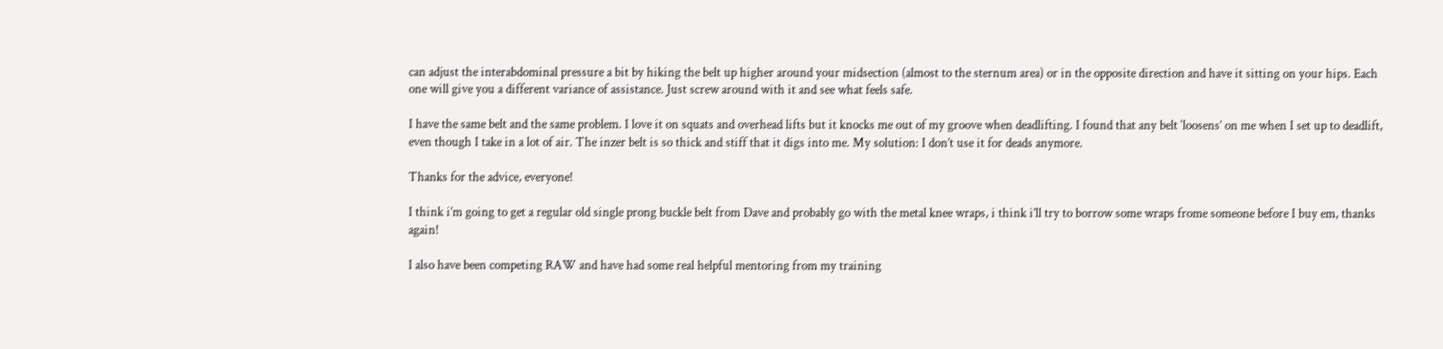can adjust the interabdominal pressure a bit by hiking the belt up higher around your midsection (almost to the sternum area) or in the opposite direction and have it sitting on your hips. Each one will give you a different variance of assistance. Just screw around with it and see what feels safe.

I have the same belt and the same problem. I love it on squats and overhead lifts but it knocks me out of my groove when deadlifting. I found that any belt ‘loosens’ on me when I set up to deadlift, even though I take in a lot of air. The inzer belt is so thick and stiff that it digs into me. My solution: I don’t use it for deads anymore.

Thanks for the advice, everyone!

I think i’m going to get a regular old single prong buckle belt from Dave and probably go with the metal knee wraps, i think i’ll try to borrow some wraps frome someone before I buy em, thanks again!

I also have been competing RAW and have had some real helpful mentoring from my training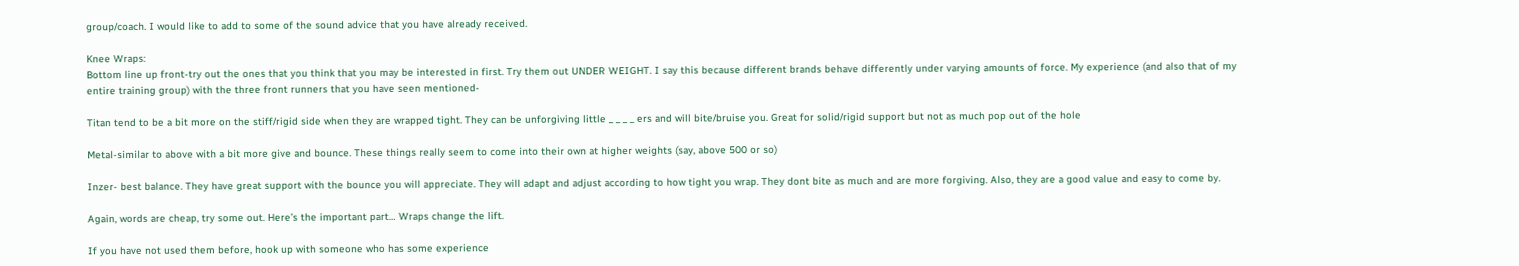group/coach. I would like to add to some of the sound advice that you have already received.

Knee Wraps:
Bottom line up front-try out the ones that you think that you may be interested in first. Try them out UNDER WEIGHT. I say this because different brands behave differently under varying amounts of force. My experience (and also that of my entire training group) with the three front runners that you have seen mentioned-

Titan tend to be a bit more on the stiff/rigid side when they are wrapped tight. They can be unforgiving little _ _ _ _ ers and will bite/bruise you. Great for solid/rigid support but not as much pop out of the hole

Metal-similar to above with a bit more give and bounce. These things really seem to come into their own at higher weights (say, above 500 or so)

Inzer- best balance. They have great support with the bounce you will appreciate. They will adapt and adjust according to how tight you wrap. They dont bite as much and are more forgiving. Also, they are a good value and easy to come by.

Again, words are cheap, try some out. Here’s the important part… Wraps change the lift.

If you have not used them before, hook up with someone who has some experience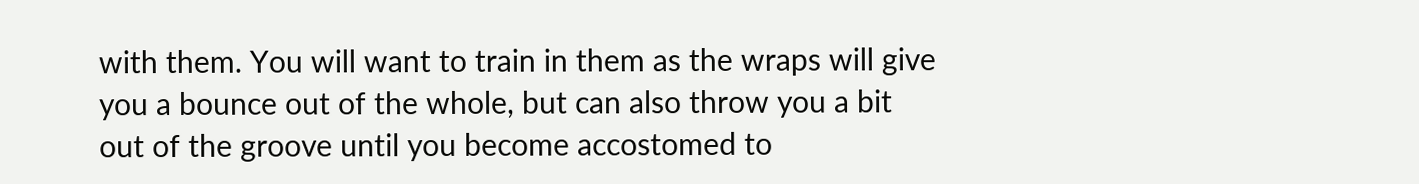with them. You will want to train in them as the wraps will give you a bounce out of the whole, but can also throw you a bit out of the groove until you become accostomed to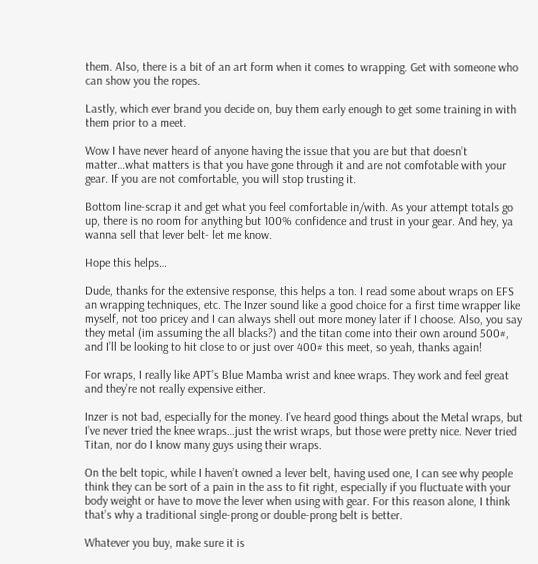them. Also, there is a bit of an art form when it comes to wrapping. Get with someone who can show you the ropes.

Lastly, which ever brand you decide on, buy them early enough to get some training in with them prior to a meet.

Wow I have never heard of anyone having the issue that you are but that doesn’t matter…what matters is that you have gone through it and are not comfotable with your gear. If you are not comfortable, you will stop trusting it.

Bottom line-scrap it and get what you feel comfortable in/with. As your attempt totals go up, there is no room for anything but 100% confidence and trust in your gear. And hey, ya wanna sell that lever belt- let me know.

Hope this helps…

Dude, thanks for the extensive response, this helps a ton. I read some about wraps on EFS an wrapping techniques, etc. The Inzer sound like a good choice for a first time wrapper like myself, not too pricey and I can always shell out more money later if I choose. Also, you say they metal (im assuming the all blacks?) and the titan come into their own around 500#, and I’ll be looking to hit close to or just over 400# this meet, so yeah, thanks again!

For wraps, I really like APT’s Blue Mamba wrist and knee wraps. They work and feel great and they’re not really expensive either.

Inzer is not bad, especially for the money. I’ve heard good things about the Metal wraps, but I’ve never tried the knee wraps…just the wrist wraps, but those were pretty nice. Never tried Titan, nor do I know many guys using their wraps.

On the belt topic, while I haven’t owned a lever belt, having used one, I can see why people think they can be sort of a pain in the ass to fit right, especially if you fluctuate with your body weight or have to move the lever when using with gear. For this reason alone, I think that’s why a traditional single-prong or double-prong belt is better.

Whatever you buy, make sure it is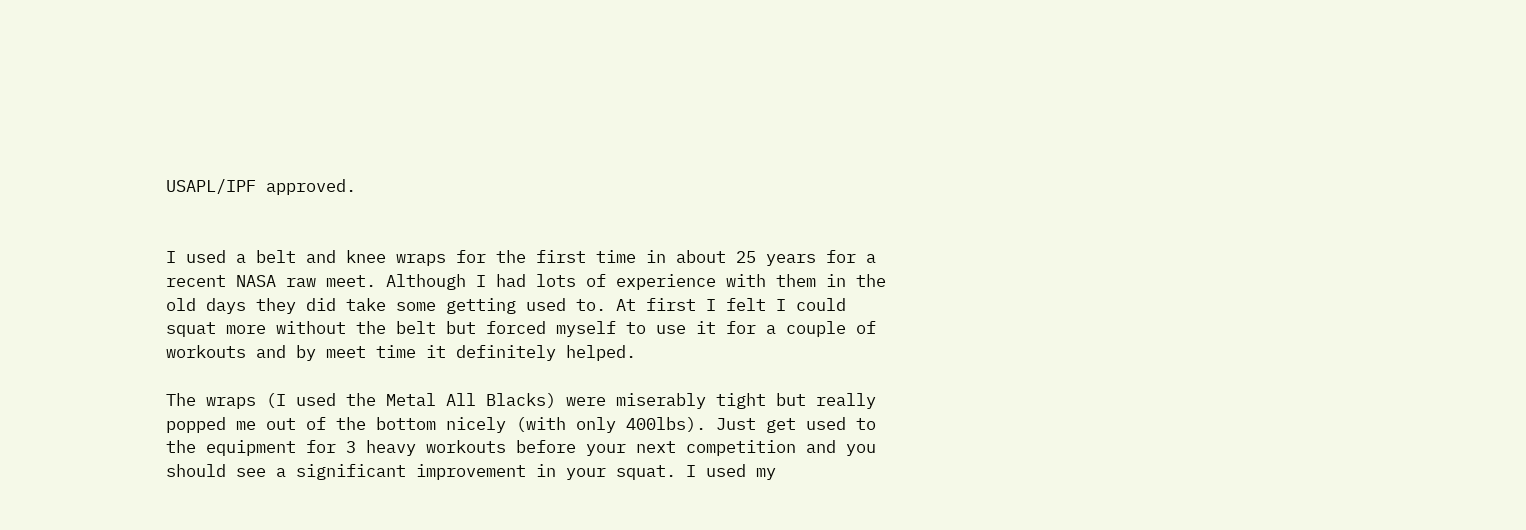USAPL/IPF approved.


I used a belt and knee wraps for the first time in about 25 years for a recent NASA raw meet. Although I had lots of experience with them in the old days they did take some getting used to. At first I felt I could squat more without the belt but forced myself to use it for a couple of workouts and by meet time it definitely helped.

The wraps (I used the Metal All Blacks) were miserably tight but really popped me out of the bottom nicely (with only 400lbs). Just get used to the equipment for 3 heavy workouts before your next competition and you should see a significant improvement in your squat. I used my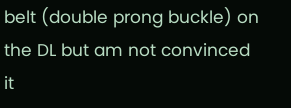belt (double prong buckle) on the DL but am not convinced it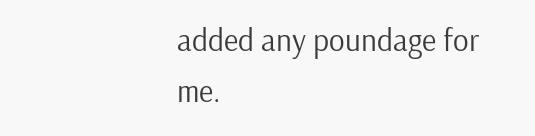added any poundage for me.